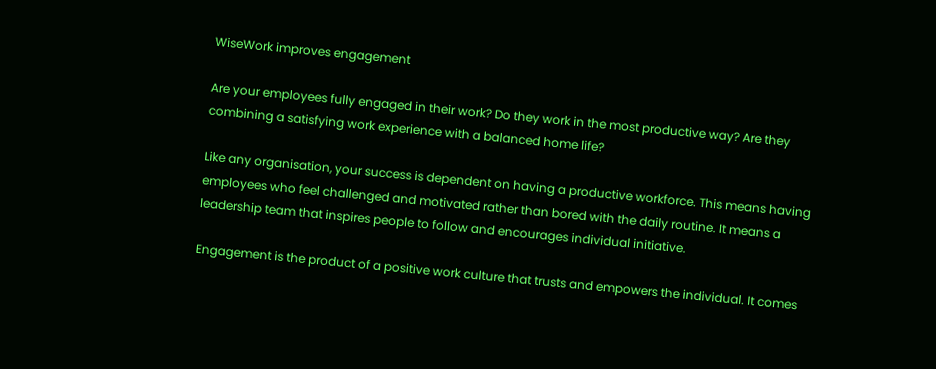WiseWork improves engagement

Are your employees fully engaged in their work? Do they work in the most productive way? Are they combining a satisfying work experience with a balanced home life?

Like any organisation, your success is dependent on having a productive workforce. This means having employees who feel challenged and motivated rather than bored with the daily routine. It means a leadership team that inspires people to follow and encourages individual initiative.

Engagement is the product of a positive work culture that trusts and empowers the individual. It comes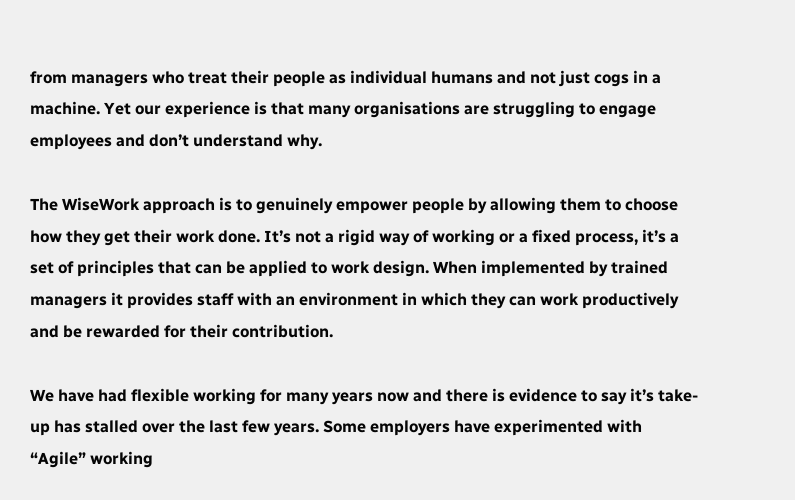from managers who treat their people as individual humans and not just cogs in a machine. Yet our experience is that many organisations are struggling to engage employees and don’t understand why.

The WiseWork approach is to genuinely empower people by allowing them to choose how they get their work done. It’s not a rigid way of working or a fixed process, it’s a set of principles that can be applied to work design. When implemented by trained managers it provides staff with an environment in which they can work productively and be rewarded for their contribution.

We have had flexible working for many years now and there is evidence to say it’s take-up has stalled over the last few years. Some employers have experimented with “Agile” working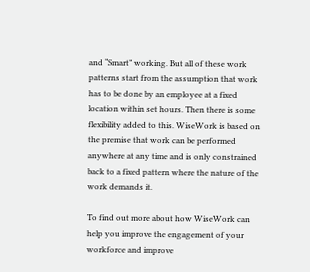and “Smart” working. But all of these work patterns start from the assumption that work has to be done by an employee at a fixed location within set hours. Then there is some flexibility added to this. WiseWork is based on the premise that work can be performed anywhere at any time and is only constrained back to a fixed pattern where the nature of the work demands it.

To find out more about how WiseWork can help you improve the engagement of your workforce and improve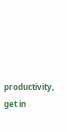productivity, get in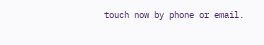touch now by phone or email.